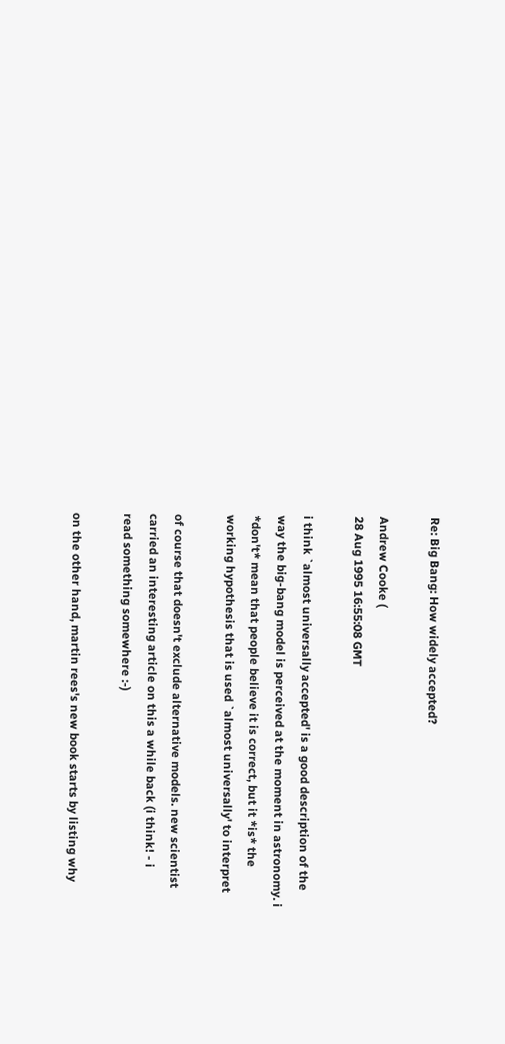Re: Big Bang: How widely accepted?

Andrew Cooke (
28 Aug 1995 16:55:08 GMT

i think `almost universally accepted' is a good description of the
way the big-bang model is perceived at the moment in astronomy. i
*don't* mean that people believe it is correct, but it *is* the
working hypothesis that is used `almost universally' to interpret

of course that doesn't exclude alternative models. new scientist
carried an interesting article on this a while back (i think! - i
read something somewhere :-)

on the other hand, martin rees's new book starts by listing why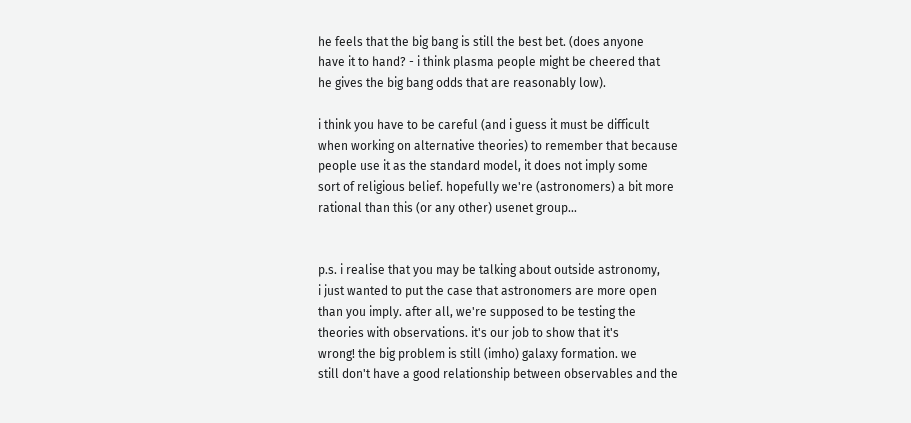he feels that the big bang is still the best bet. (does anyone
have it to hand? - i think plasma people might be cheered that
he gives the big bang odds that are reasonably low).

i think you have to be careful (and i guess it must be difficult
when working on alternative theories) to remember that because
people use it as the standard model, it does not imply some
sort of religious belief. hopefully we're (astronomers) a bit more
rational than this (or any other) usenet group...


p.s. i realise that you may be talking about outside astronomy,
i just wanted to put the case that astronomers are more open
than you imply. after all, we're supposed to be testing the
theories with observations. it's our job to show that it's
wrong! the big problem is still (imho) galaxy formation. we
still don't have a good relationship between observables and the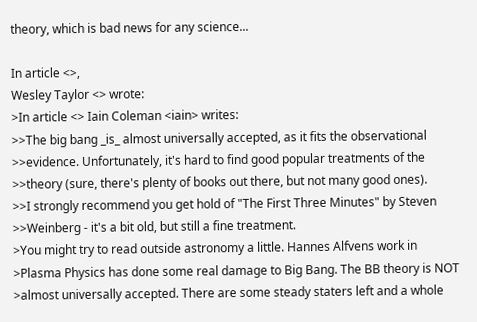theory, which is bad news for any science...

In article <>,
Wesley Taylor <> wrote:
>In article <> Iain Coleman <iain> writes:
>>The big bang _is_ almost universally accepted, as it fits the observational
>>evidence. Unfortunately, it's hard to find good popular treatments of the
>>theory (sure, there's plenty of books out there, but not many good ones).
>>I strongly recommend you get hold of "The First Three Minutes" by Steven
>>Weinberg - it's a bit old, but still a fine treatment.
>You might try to read outside astronomy a little. Hannes Alfvens work in
>Plasma Physics has done some real damage to Big Bang. The BB theory is NOT
>almost universally accepted. There are some steady staters left and a whole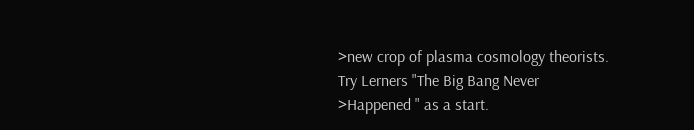>new crop of plasma cosmology theorists. Try Lerners "The Big Bang Never
>Happened " as a start.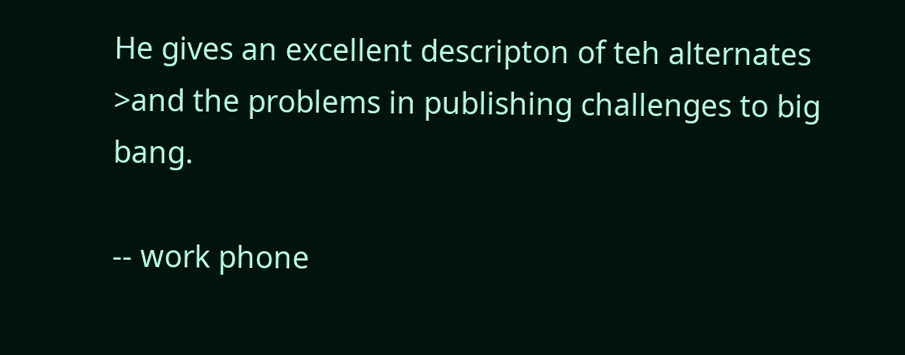He gives an excellent descripton of teh alternates
>and the problems in publishing challenges to big bang.

-- work phone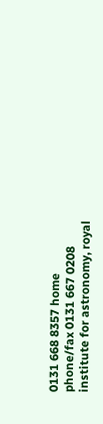0131 668 8357 home phone/fax 0131 667 0208
institute for astronomy, royal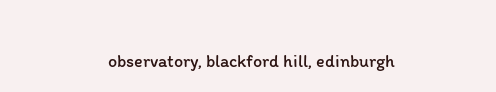observatory, blackford hill, edinburgh